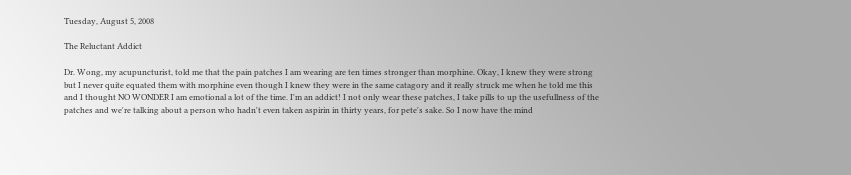Tuesday, August 5, 2008

The Reluctant Addict

Dr. Wong, my acupuncturist, told me that the pain patches I am wearing are ten times stronger than morphine. Okay, I knew they were strong but I never quite equated them with morphine even though I knew they were in the same catagory and it really struck me when he told me this and I thought NO WONDER I am emotional a lot of the time. I'm an addict! I not only wear these patches, I take pills to up the usefullness of the patches and we're talking about a person who hadn't even taken aspirin in thirty years, for pete's sake. So I now have the mind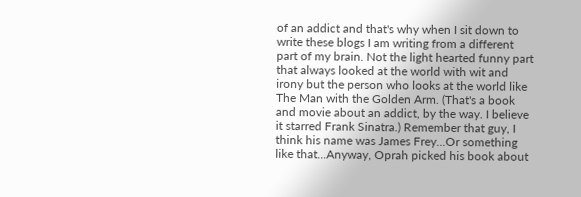of an addict and that's why when I sit down to write these blogs I am writing from a different part of my brain. Not the light hearted funny part that always looked at the world with wit and irony but the person who looks at the world like The Man with the Golden Arm. (That's a book and movie about an addict, by the way. I believe it starred Frank Sinatra.) Remember that guy, I think his name was James Frey...Or something like that...Anyway, Oprah picked his book about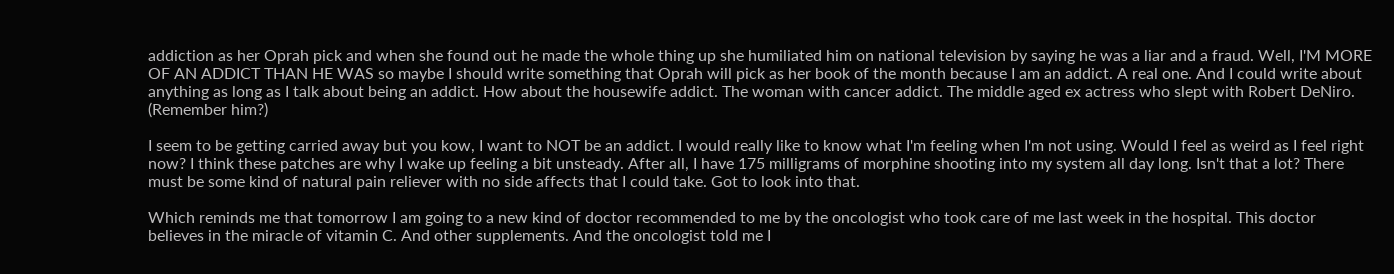addiction as her Oprah pick and when she found out he made the whole thing up she humiliated him on national television by saying he was a liar and a fraud. Well, I'M MORE OF AN ADDICT THAN HE WAS so maybe I should write something that Oprah will pick as her book of the month because I am an addict. A real one. And I could write about anything as long as I talk about being an addict. How about the housewife addict. The woman with cancer addict. The middle aged ex actress who slept with Robert DeNiro. (Remember him?)

I seem to be getting carried away but you kow, I want to NOT be an addict. I would really like to know what I'm feeling when I'm not using. Would I feel as weird as I feel right now? I think these patches are why I wake up feeling a bit unsteady. After all, I have 175 milligrams of morphine shooting into my system all day long. Isn't that a lot? There must be some kind of natural pain reliever with no side affects that I could take. Got to look into that.

Which reminds me that tomorrow I am going to a new kind of doctor recommended to me by the oncologist who took care of me last week in the hospital. This doctor believes in the miracle of vitamin C. And other supplements. And the oncologist told me I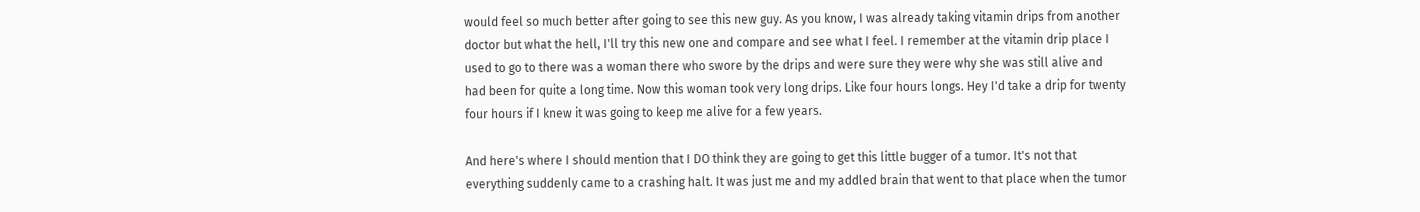would feel so much better after going to see this new guy. As you know, I was already taking vitamin drips from another doctor but what the hell, I'll try this new one and compare and see what I feel. I remember at the vitamin drip place I used to go to there was a woman there who swore by the drips and were sure they were why she was still alive and had been for quite a long time. Now this woman took very long drips. Like four hours longs. Hey I'd take a drip for twenty four hours if I knew it was going to keep me alive for a few years.

And here's where I should mention that I DO think they are going to get this little bugger of a tumor. It's not that everything suddenly came to a crashing halt. It was just me and my addled brain that went to that place when the tumor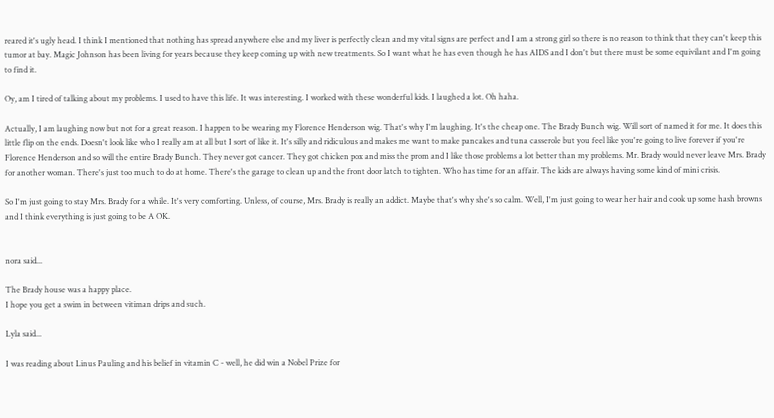reared it's ugly head. I think I mentioned that nothing has spread anywhere else and my liver is perfectly clean and my vital signs are perfect and I am a strong girl so there is no reason to think that they can't keep this tumor at bay. Magic Johnson has been living for years because they keep coming up with new treatments. So I want what he has even though he has AIDS and I don't but there must be some equivilant and I'm going to find it.

Oy, am I tired of talking about my problems. I used to have this life. It was interesting. I worked with these wonderful kids. I laughed a lot. Oh haha.

Actually, I am laughing now but not for a great reason. I happen to be wearing my Florence Henderson wig. That's why I'm laughing. It's the cheap one. The Brady Bunch wig. Will sort of named it for me. It does this little flip on the ends. Doesn't look like who I really am at all but I sort of like it. It's silly and ridiculous and makes me want to make pancakes and tuna casserole but you feel like you're going to live forever if you're Florence Henderson and so will the entire Brady Bunch. They never got cancer. They got chicken pox and miss the prom and I like those problems a lot better than my problems. Mr. Brady would never leave Mrs. Brady for another woman. There's just too much to do at home. There's the garage to clean up and the front door latch to tighten. Who has time for an affair. The kids are always having some kind of mini crisis.

So I'm just going to stay Mrs. Brady for a while. It's very comforting. Unless, of course, Mrs. Brady is really an addict. Maybe that's why she's so calm. Well, I'm just going to wear her hair and cook up some hash browns and I think everything is just going to be A OK.


nora said...

The Brady house was a happy place.
I hope you get a swim in between vitiman drips and such.

Lyla said...

I was reading about Linus Pauling and his belief in vitamin C - well, he did win a Nobel Prize for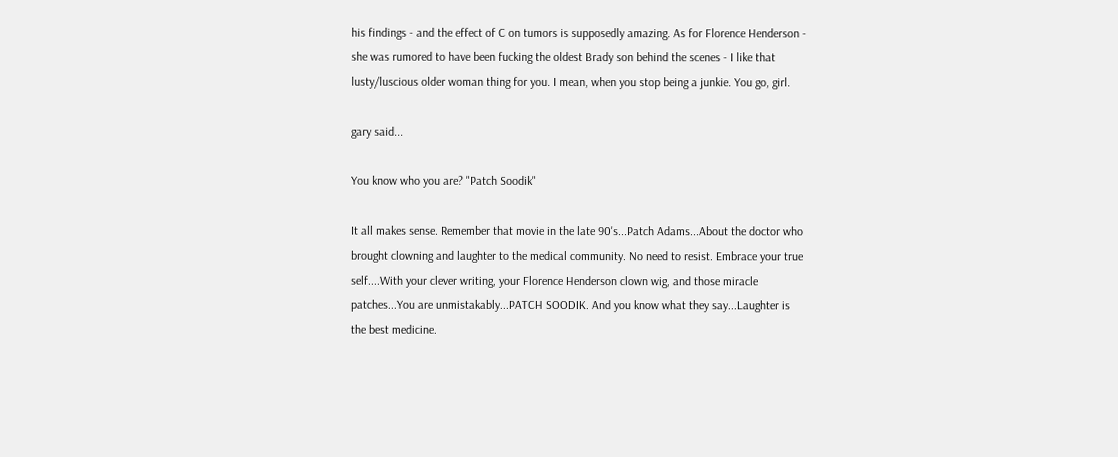his findings - and the effect of C on tumors is supposedly amazing. As for Florence Henderson - she was rumored to have been fucking the oldest Brady son behind the scenes - I like that lusty/luscious older woman thing for you. I mean, when you stop being a junkie. You go, girl.

gary said...

You know who you are? "Patch Soodik"

It all makes sense. Remember that movie in the late 90's...Patch Adams...About the doctor who brought clowning and laughter to the medical community. No need to resist. Embrace your true self....With your clever writing, your Florence Henderson clown wig, and those miracle patches...You are unmistakably...PATCH SOODIK. And you know what they say...Laughter is the best medicine.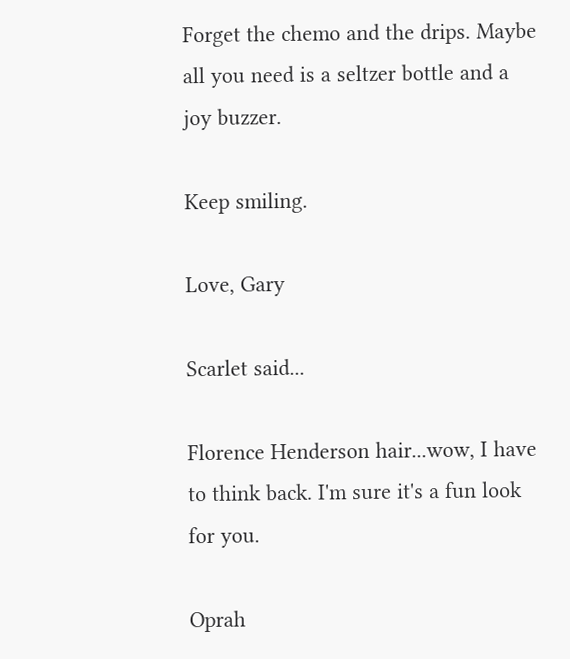Forget the chemo and the drips. Maybe all you need is a seltzer bottle and a joy buzzer.

Keep smiling.

Love, Gary

Scarlet said...

Florence Henderson hair...wow, I have to think back. I'm sure it's a fun look for you.

Oprah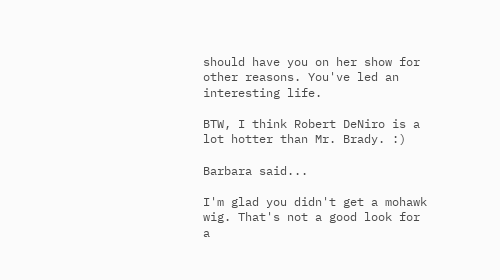should have you on her show for other reasons. You've led an interesting life.

BTW, I think Robert DeNiro is a lot hotter than Mr. Brady. :)

Barbara said...

I'm glad you didn't get a mohawk wig. That's not a good look for a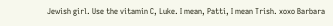Jewish girl. Use the vitamin C, Luke. I mean, Patti, I mean Trish. xoxo Barbara